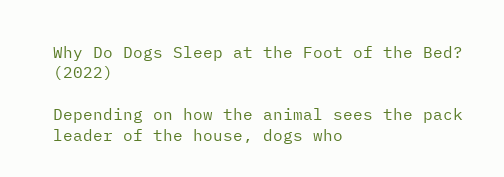Why Do Dogs Sleep at the Foot of the Bed? (2022)

Depending on how the animal sees the pack leader of the house, dogs who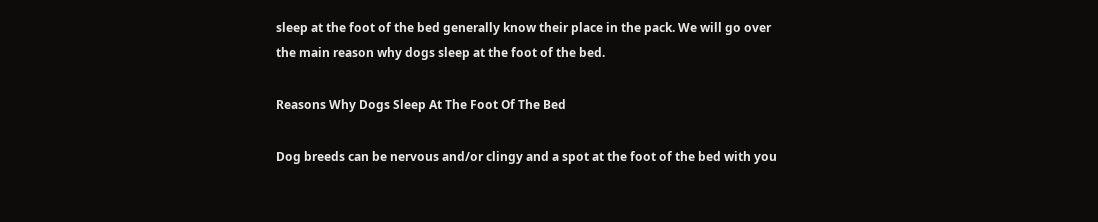sleep at the foot of the bed generally know their place in the pack. We will go over the main reason why dogs sleep at the foot of the bed.

Reasons Why Dogs Sleep At The Foot Of The Bed

Dog breeds can be nervous and/or clingy and a spot at the foot of the bed with you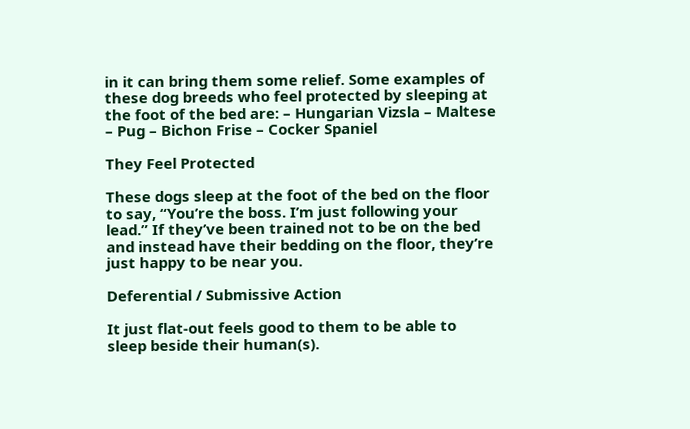in it can bring them some relief. Some examples of these dog breeds who feel protected by sleeping at the foot of the bed are: – Hungarian Vizsla – Maltese – Pug – Bichon Frise – Cocker Spaniel

They Feel Protected

These dogs sleep at the foot of the bed on the floor to say, “You’re the boss. I’m just following your lead.” If they’ve been trained not to be on the bed and instead have their bedding on the floor, they’re just happy to be near you.

Deferential / Submissive Action

It just flat-out feels good to them to be able to sleep beside their human(s).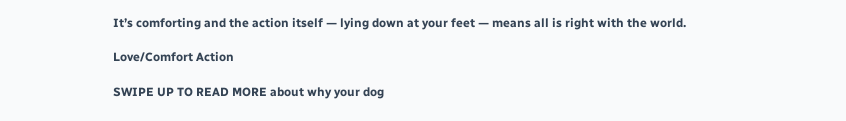It’s comforting and the action itself — lying down at your feet — means all is right with the world.

Love/Comfort Action

SWIPE UP TO READ MORE about why your dog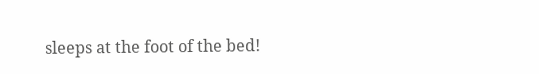sleeps at the foot of the bed!